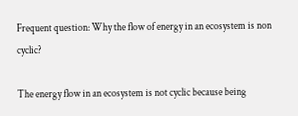Frequent question: Why the flow of energy in an ecosystem is non cyclic?

The energy flow in an ecosystem is not cyclic because being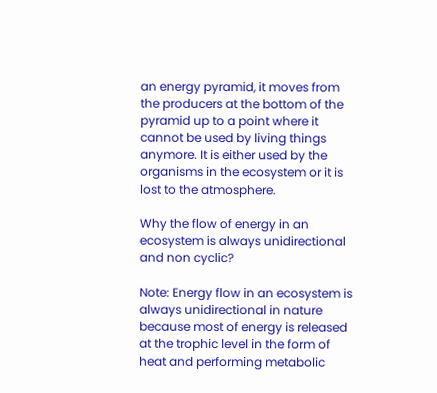an energy pyramid, it moves from the producers at the bottom of the pyramid up to a point where it cannot be used by living things anymore. It is either used by the organisms in the ecosystem or it is lost to the atmosphere.

Why the flow of energy in an ecosystem is always unidirectional and non cyclic?

Note: Energy flow in an ecosystem is always unidirectional in nature because most of energy is released at the trophic level in the form of heat and performing metabolic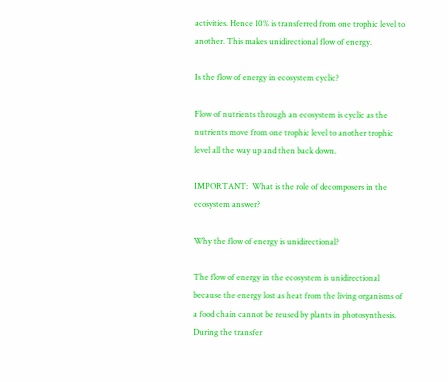activities. Hence 10% is transferred from one trophic level to another. This makes unidirectional flow of energy.

Is the flow of energy in ecosystem cyclic?

Flow of nutrients through an ecosystem is cyclic as the nutrients move from one trophic level to another trophic level all the way up and then back down.

IMPORTANT:  What is the role of decomposers in the ecosystem answer?

Why the flow of energy is unidirectional?

The flow of energy in the ecosystem is unidirectional because the energy lost as heat from the living organisms of a food chain cannot be reused by plants in photosynthesis. During the transfer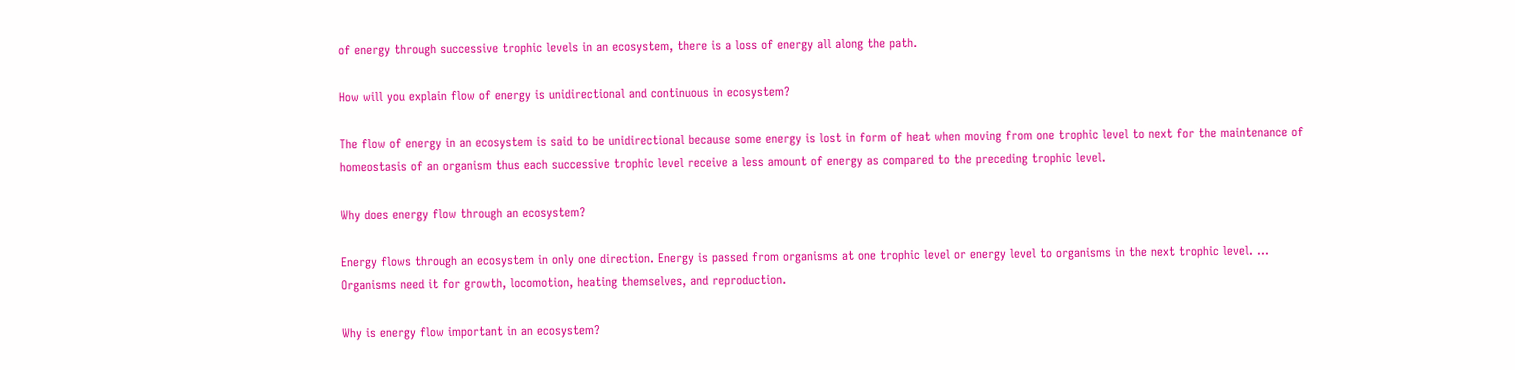of energy through successive trophic levels in an ecosystem, there is a loss of energy all along the path.

How will you explain flow of energy is unidirectional and continuous in ecosystem?

The flow of energy in an ecosystem is said to be unidirectional because some energy is lost in form of heat when moving from one trophic level to next for the maintenance of homeostasis of an organism thus each successive trophic level receive a less amount of energy as compared to the preceding trophic level.

Why does energy flow through an ecosystem?

Energy flows through an ecosystem in only one direction. Energy is passed from organisms at one trophic level or energy level to organisms in the next trophic level. … Organisms need it for growth, locomotion, heating themselves, and reproduction.

Why is energy flow important in an ecosystem?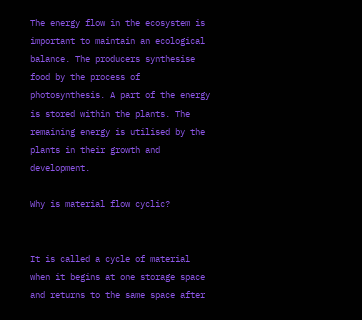The energy flow in the ecosystem is important to maintain an ecological balance. The producers synthesise food by the process of photosynthesis. A part of the energy is stored within the plants. The remaining energy is utilised by the plants in their growth and development.

Why is material flow cyclic?


It is called a cycle of material when it begins at one storage space and returns to the same space after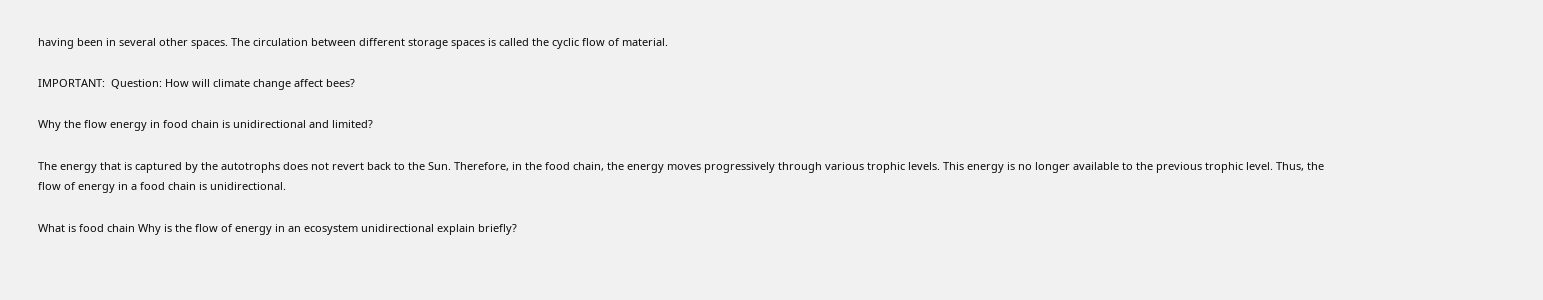having been in several other spaces. The circulation between different storage spaces is called the cyclic flow of material.

IMPORTANT:  Question: How will climate change affect bees?

Why the flow energy in food chain is unidirectional and limited?

The energy that is captured by the autotrophs does not revert back to the Sun. Therefore, in the food chain, the energy moves progressively through various trophic levels. This energy is no longer available to the previous trophic level. Thus, the flow of energy in a food chain is unidirectional.

What is food chain Why is the flow of energy in an ecosystem unidirectional explain briefly?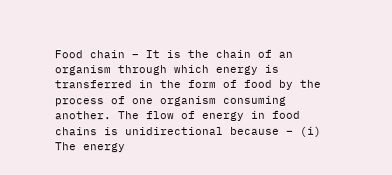Food chain – It is the chain of an organism through which energy is transferred in the form of food by the process of one organism consuming another. The flow of energy in food chains is unidirectional because – (i) The energy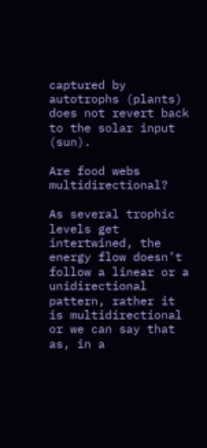captured by autotrophs (plants) does not revert back to the solar input (sun).

Are food webs multidirectional?

As several trophic levels get intertwined, the energy flow doesn’t follow a linear or a unidirectional pattern, rather it is multidirectional or we can say that as, in a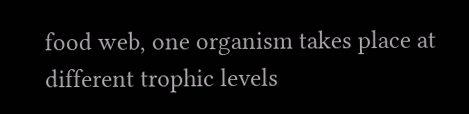food web, one organism takes place at different trophic levels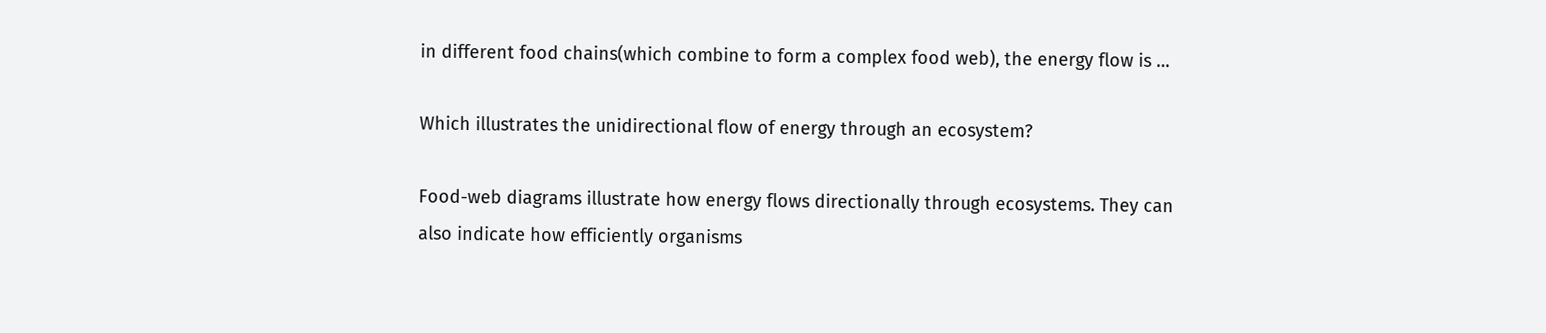in different food chains(which combine to form a complex food web), the energy flow is …

Which illustrates the unidirectional flow of energy through an ecosystem?

Food-web diagrams illustrate how energy flows directionally through ecosystems. They can also indicate how efficiently organisms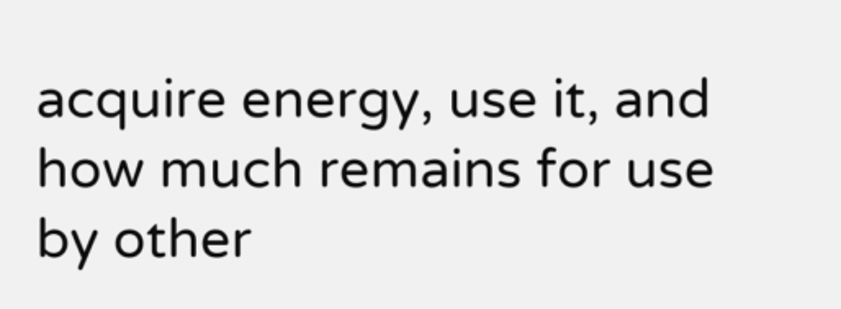acquire energy, use it, and how much remains for use by other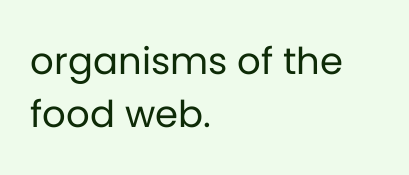organisms of the food web.